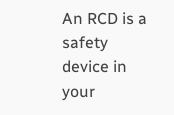An RCD is a safety device in your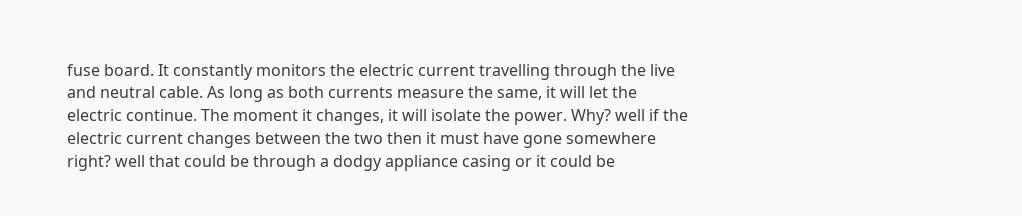fuse board. It constantly monitors the electric current travelling through the live and neutral cable. As long as both currents measure the same, it will let the electric continue. The moment it changes, it will isolate the power. Why? well if the electric current changes between the two then it must have gone somewhere right? well that could be through a dodgy appliance casing or it could be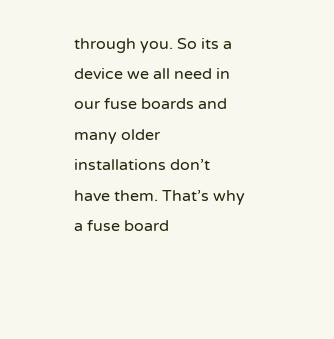through you. So its a device we all need in our fuse boards and many older installations don’t have them. That’s why a fuse board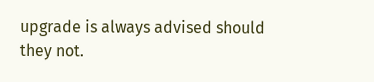upgrade is always advised should they not.